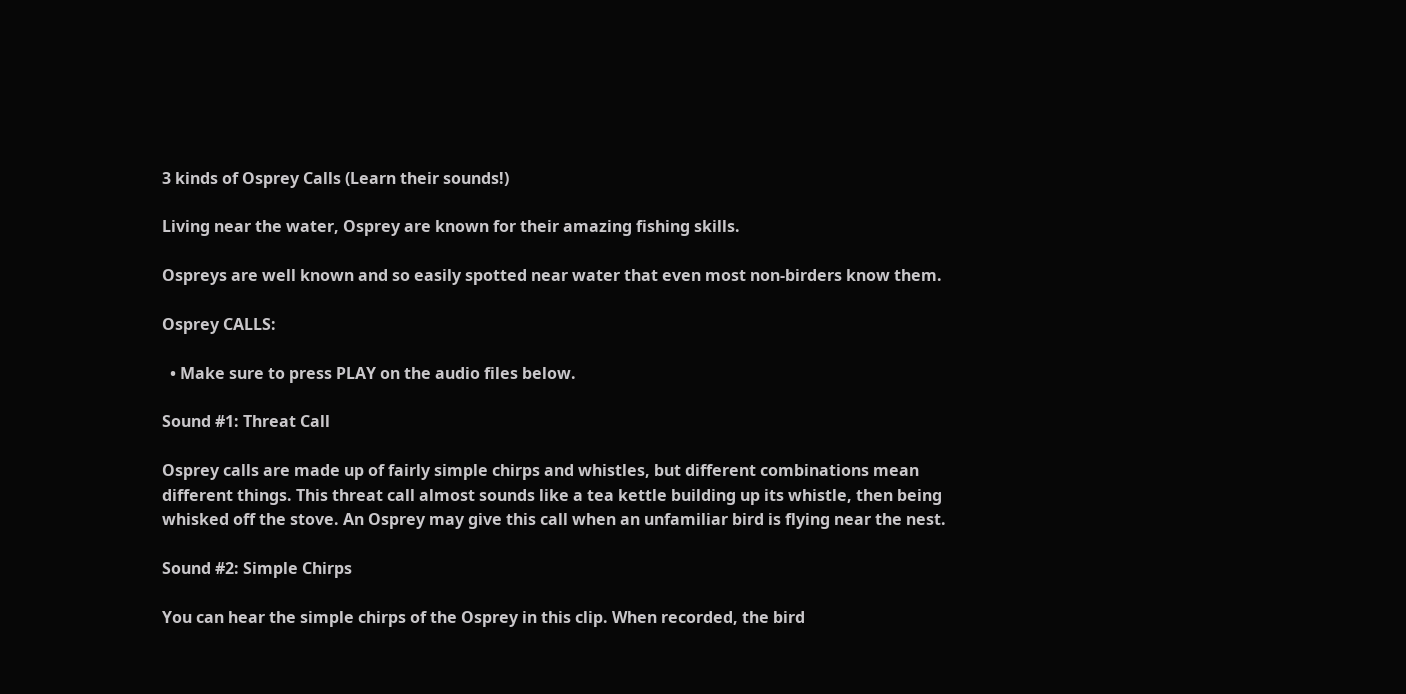3 kinds of Osprey Calls (Learn their sounds!)

Living near the water, Osprey are known for their amazing fishing skills.

Ospreys are well known and so easily spotted near water that even most non-birders know them.

Osprey CALLS:

  • Make sure to press PLAY on the audio files below.

Sound #1: Threat Call

Osprey calls are made up of fairly simple chirps and whistles, but different combinations mean different things. This threat call almost sounds like a tea kettle building up its whistle, then being whisked off the stove. An Osprey may give this call when an unfamiliar bird is flying near the nest.

Sound #2: Simple Chirps

You can hear the simple chirps of the Osprey in this clip. When recorded, the bird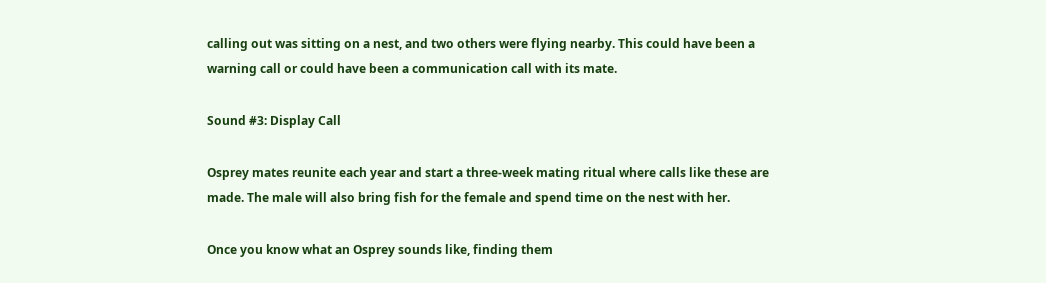calling out was sitting on a nest, and two others were flying nearby. This could have been a warning call or could have been a communication call with its mate.

Sound #3: Display Call

Osprey mates reunite each year and start a three-week mating ritual where calls like these are made. The male will also bring fish for the female and spend time on the nest with her.

Once you know what an Osprey sounds like, finding them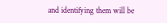and identifying them will be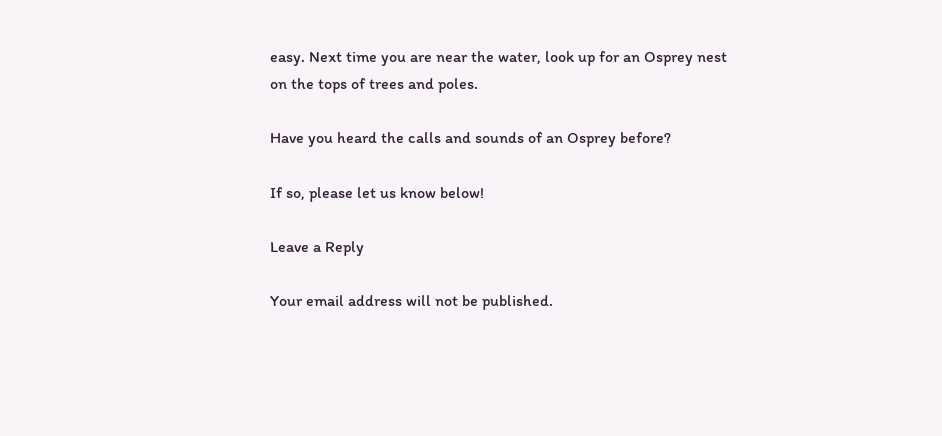easy. Next time you are near the water, look up for an Osprey nest on the tops of trees and poles.

Have you heard the calls and sounds of an Osprey before?

If so, please let us know below!

Leave a Reply

Your email address will not be published.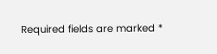Required fields are marked *